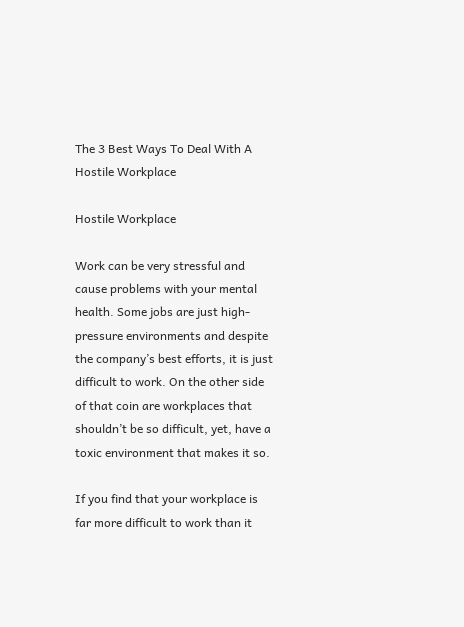The 3 Best Ways To Deal With A Hostile Workplace

Hostile Workplace

Work can be very stressful and cause problems with your mental health. Some jobs are just high-pressure environments and despite the company’s best efforts, it is just difficult to work. On the other side of that coin are workplaces that shouldn’t be so difficult, yet, have a toxic environment that makes it so.

If you find that your workplace is far more difficult to work than it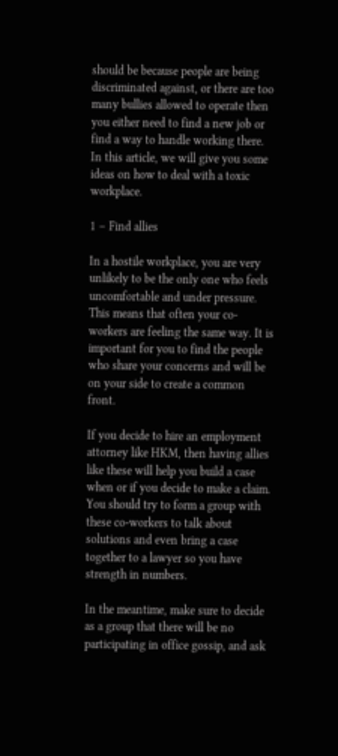should be because people are being discriminated against, or there are too many bullies allowed to operate then you either need to find a new job or find a way to handle working there. In this article, we will give you some ideas on how to deal with a toxic workplace.

1 – Find allies

In a hostile workplace, you are very unlikely to be the only one who feels uncomfortable and under pressure. This means that often your co-workers are feeling the same way. It is important for you to find the people who share your concerns and will be on your side to create a common front.

If you decide to hire an employment attorney like HKM, then having allies like these will help you build a case when or if you decide to make a claim. You should try to form a group with these co-workers to talk about solutions and even bring a case together to a lawyer so you have strength in numbers.

In the meantime, make sure to decide as a group that there will be no participating in office gossip, and ask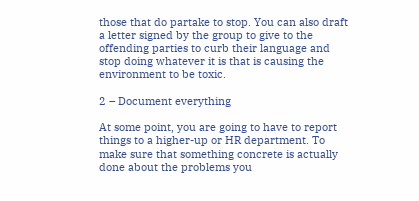those that do partake to stop. You can also draft a letter signed by the group to give to the offending parties to curb their language and stop doing whatever it is that is causing the environment to be toxic.

2 – Document everything

At some point, you are going to have to report things to a higher-up or HR department. To make sure that something concrete is actually done about the problems you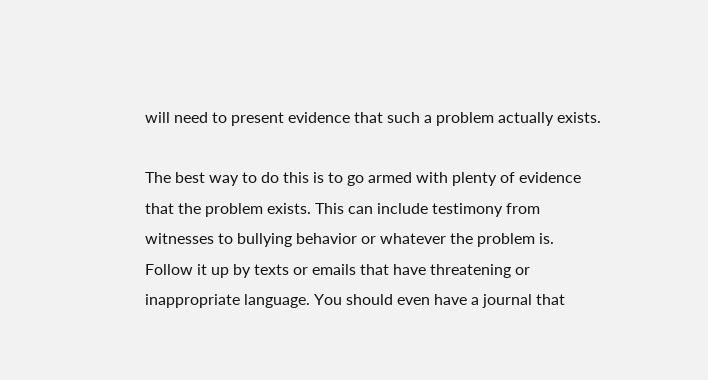will need to present evidence that such a problem actually exists.

The best way to do this is to go armed with plenty of evidence that the problem exists. This can include testimony from witnesses to bullying behavior or whatever the problem is. Follow it up by texts or emails that have threatening or inappropriate language. You should even have a journal that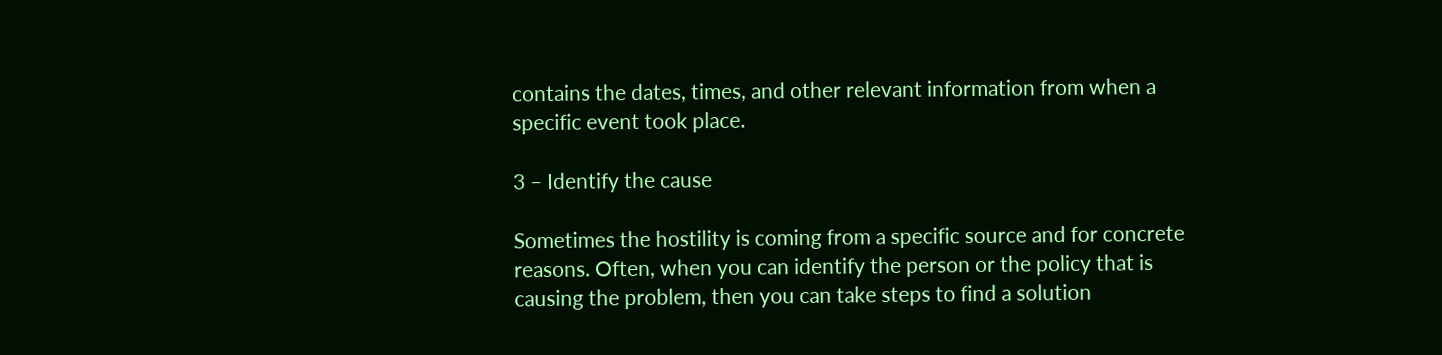contains the dates, times, and other relevant information from when a specific event took place.

3 – Identify the cause

Sometimes the hostility is coming from a specific source and for concrete reasons. Often, when you can identify the person or the policy that is causing the problem, then you can take steps to find a solution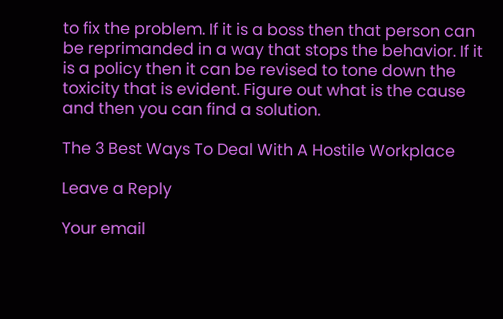to fix the problem. If it is a boss then that person can be reprimanded in a way that stops the behavior. If it is a policy then it can be revised to tone down the toxicity that is evident. Figure out what is the cause and then you can find a solution.

The 3 Best Ways To Deal With A Hostile Workplace

Leave a Reply

Your email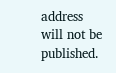address will not be published.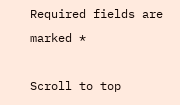Required fields are marked *

Scroll to top